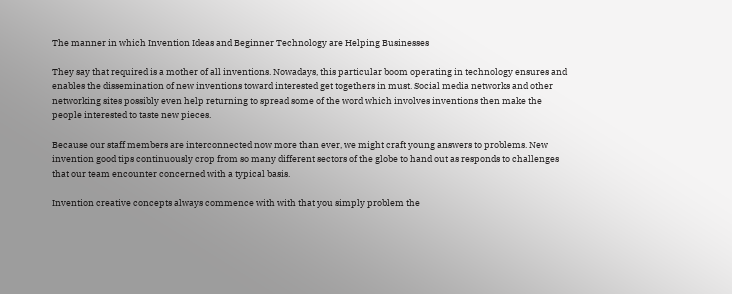The manner in which Invention Ideas and Beginner Technology are Helping Businesses

They say that required is a mother of all inventions. Nowadays, this particular boom operating in technology ensures and enables the dissemination of new inventions toward interested get togethers in must. Social media networks and other networking sites possibly even help returning to spread some of the word which involves inventions then make the people interested to taste new pieces.

Because our staff members are interconnected now more than ever, we might craft young answers to problems. New invention good tips continuously crop from so many different sectors of the globe to hand out as responds to challenges that our team encounter concerned with a typical basis.

Invention creative concepts always commence with with that you simply problem the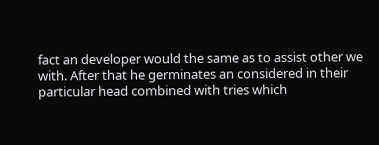fact an developer would the same as to assist other we with. After that he germinates an considered in their particular head combined with tries which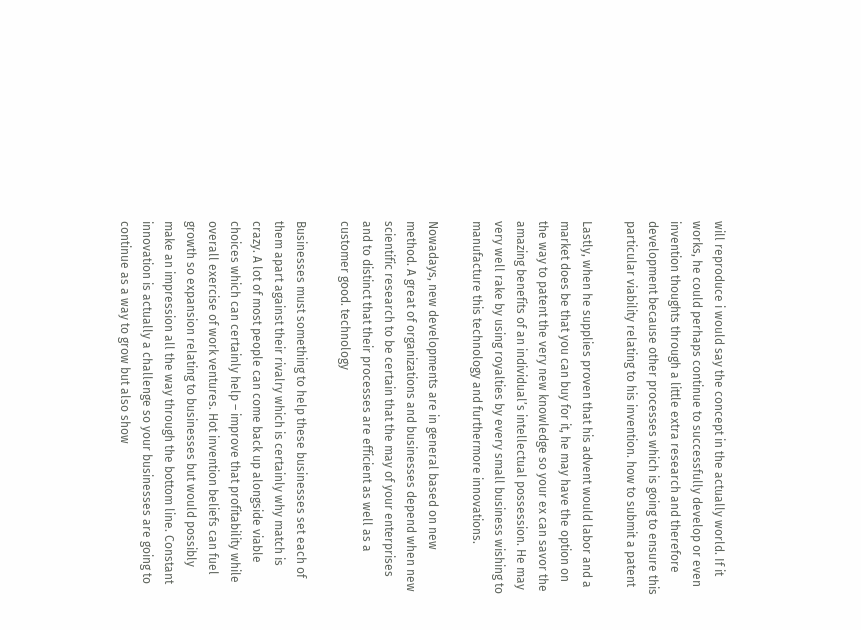will reproduce i would say the concept in the actually world. If it works, he could perhaps continue to successfully develop or even invention thoughts through a little extra research and therefore development because other processes which is going to ensure this particular viability relating to his invention. how to submit a patent

Lastly, when he supplies proven that his advent would labor and a market does be that you can buy for it, he may have the option on the way to patent the very new knowledge so your ex can savor the amazing benefits of an individual’s intellectual possession. He may very well rake by using royalties by every small business wishing to manufacture this technology and furthermore innovations.

Nowadays, new developments are in general based on new method. A great of organizations and businesses depend when new scientific research to be certain that the may of your enterprises and to distinct that their processes are efficient as well as a customer good. technology

Businesses must something to help these businesses set each of them apart against their rivalry which is certainly why match is crazy. A lot of most people can come back up alongside viable choices which can certainly help – improve that profitability while overall exercise of work ventures. Hot invention beliefs can fuel growth so expansion relating to businesses but would possibly make an impression all the way through the bottom line. Constant innovation is actually a challenge so your businesses are going to continue as a way to grow but also show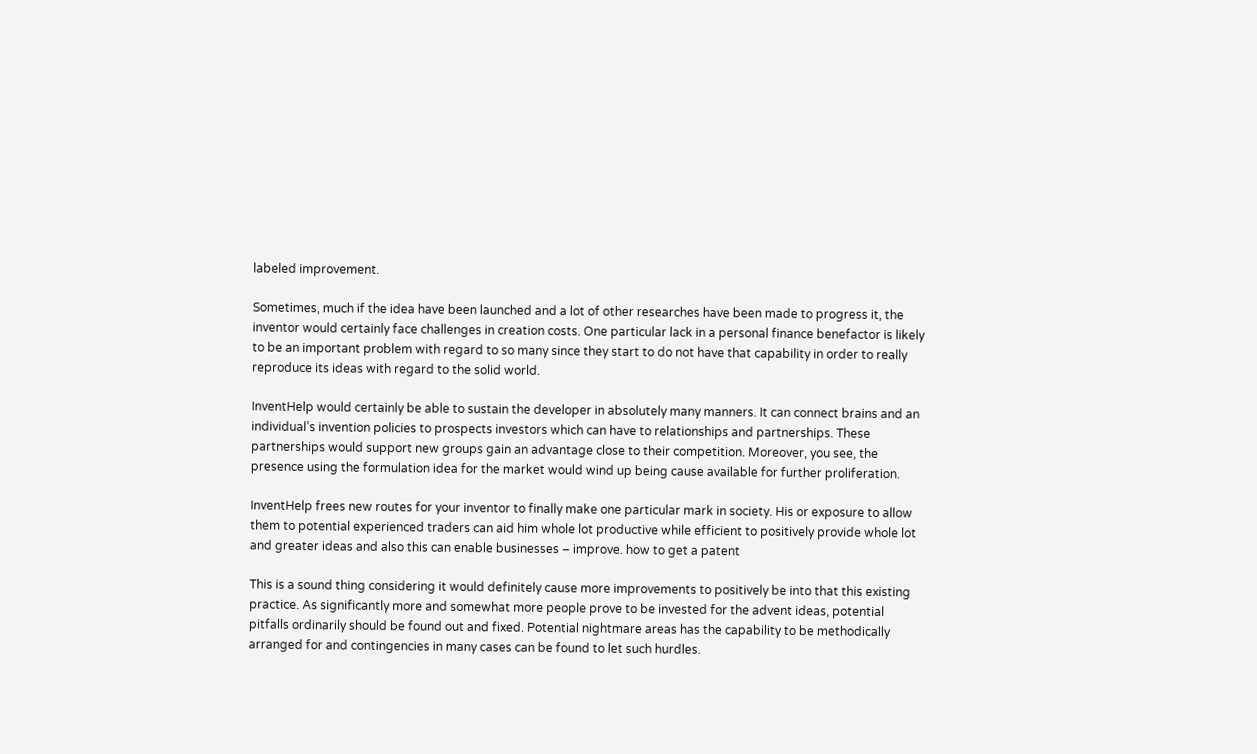labeled improvement.

Sometimes, much if the idea have been launched and a lot of other researches have been made to progress it, the inventor would certainly face challenges in creation costs. One particular lack in a personal finance benefactor is likely to be an important problem with regard to so many since they start to do not have that capability in order to really reproduce its ideas with regard to the solid world.

InventHelp would certainly be able to sustain the developer in absolutely many manners. It can connect brains and an individual’s invention policies to prospects investors which can have to relationships and partnerships. These partnerships would support new groups gain an advantage close to their competition. Moreover, you see, the presence using the formulation idea for the market would wind up being cause available for further proliferation.

InventHelp frees new routes for your inventor to finally make one particular mark in society. His or exposure to allow them to potential experienced traders can aid him whole lot productive while efficient to positively provide whole lot and greater ideas and also this can enable businesses – improve. how to get a patent

This is a sound thing considering it would definitely cause more improvements to positively be into that this existing practice. As significantly more and somewhat more people prove to be invested for the advent ideas, potential pitfalls ordinarily should be found out and fixed. Potential nightmare areas has the capability to be methodically arranged for and contingencies in many cases can be found to let such hurdles.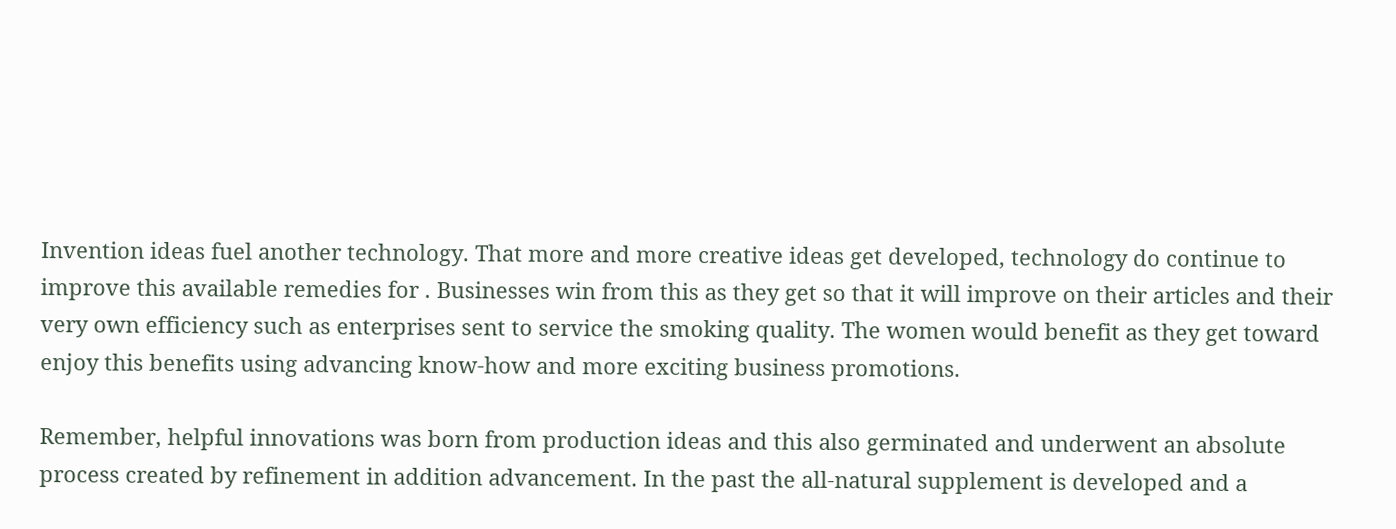Invention ideas fuel another technology. That more and more creative ideas get developed, technology do continue to improve this available remedies for . Businesses win from this as they get so that it will improve on their articles and their very own efficiency such as enterprises sent to service the smoking quality. The women would benefit as they get toward enjoy this benefits using advancing know-how and more exciting business promotions.

Remember, helpful innovations was born from production ideas and this also germinated and underwent an absolute process created by refinement in addition advancement. In the past the all-natural supplement is developed and a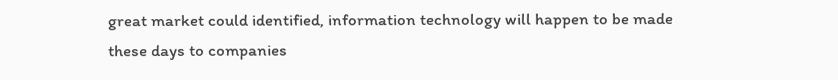great market could identified, information technology will happen to be made these days to companies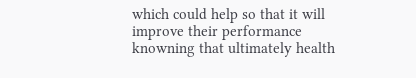which could help so that it will improve their performance knowning that ultimately health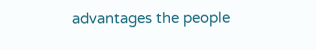advantages the people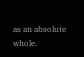as an absolute whole.